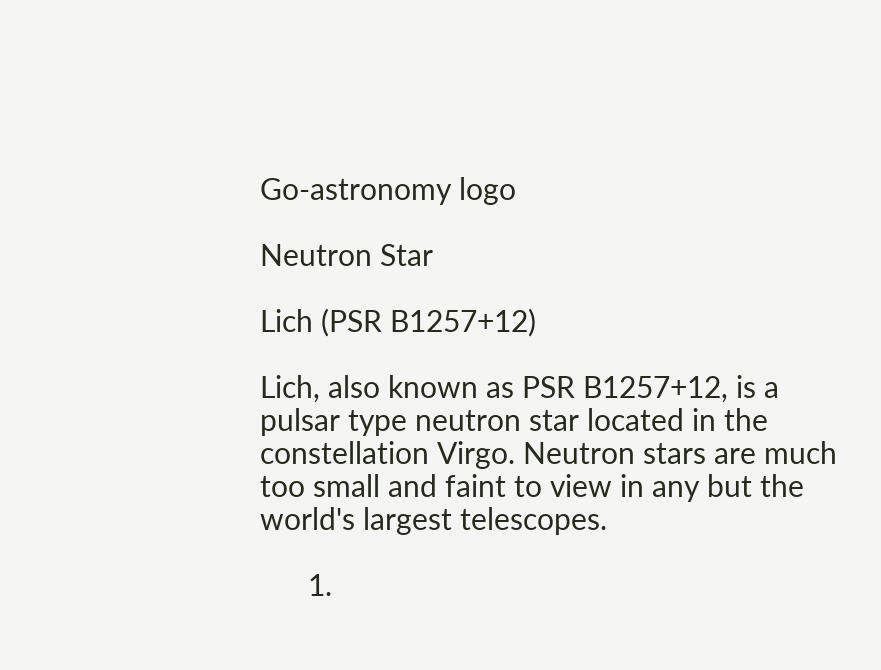Go-astronomy logo

Neutron Star

Lich (PSR B1257+12)

Lich, also known as PSR B1257+12, is a pulsar type neutron star located in the constellation Virgo. Neutron stars are much too small and faint to view in any but the world's largest telescopes.

      1.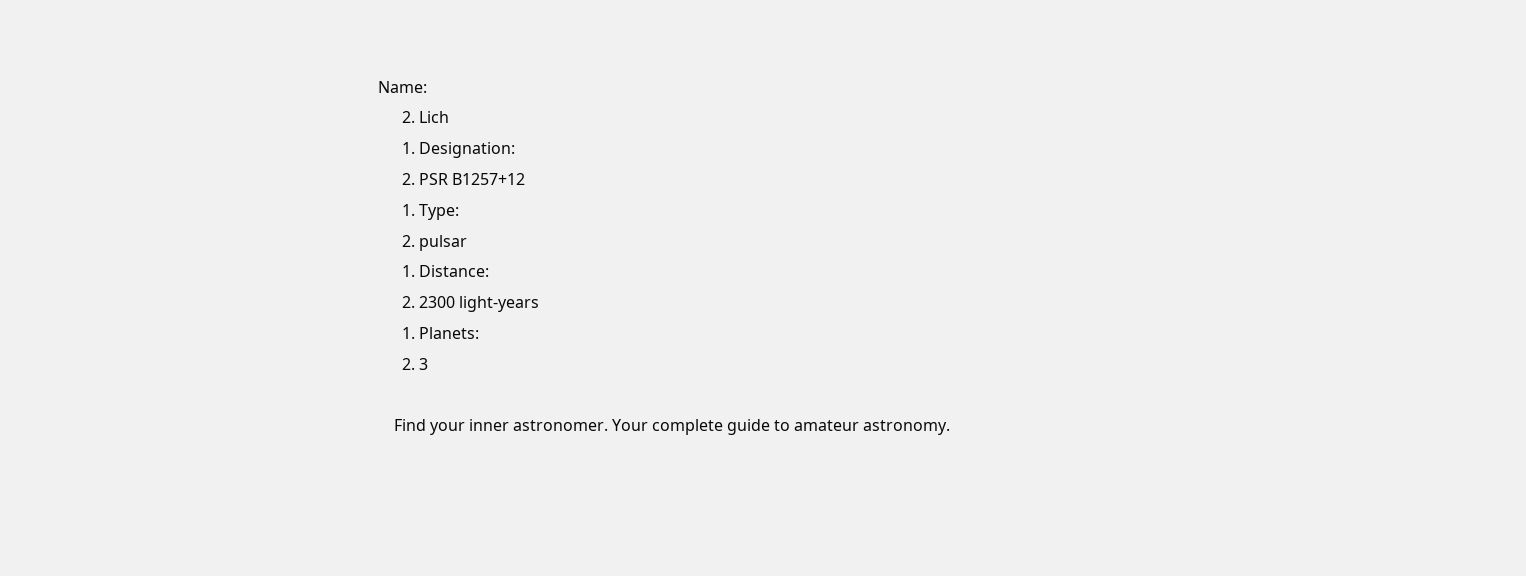Name:
      2. Lich
      1. Designation:
      2. PSR B1257+12
      1. Type:
      2. pulsar
      1. Distance:
      2. 2300 light-years
      1. Planets:
      2. 3

    Find your inner astronomer. Your complete guide to amateur astronomy.